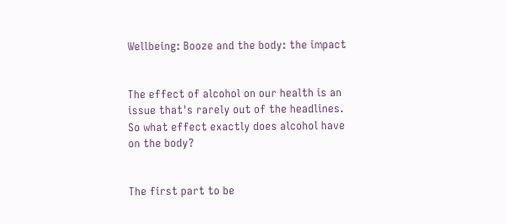Wellbeing: Booze and the body: the impact


The effect of alcohol on our health is an issue that's rarely out of the headlines. So what effect exactly does alcohol have on the body?


The first part to be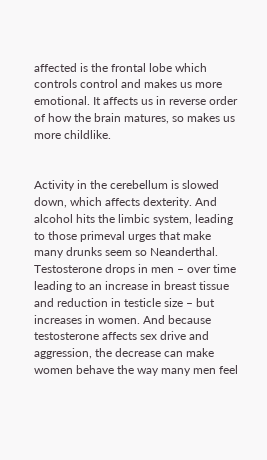affected is the frontal lobe which controls control and makes us more emotional. It affects us in reverse order of how the brain matures, so makes us more childlike.


Activity in the cerebellum is slowed down, which affects dexterity. And alcohol hits the limbic system, leading to those primeval urges that make many drunks seem so Neanderthal. Testosterone drops in men – over time leading to an increase in breast tissue and reduction in testicle size – but increases in women. And because testosterone affects sex drive and aggression, the decrease can make women behave the way many men feel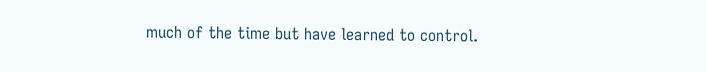much of the time but have learned to control.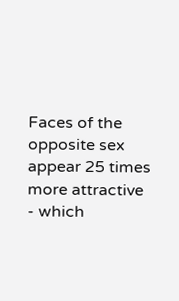Faces of the opposite sex appear 25 times more attractive - which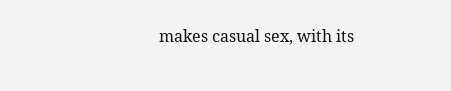makes casual sex, with its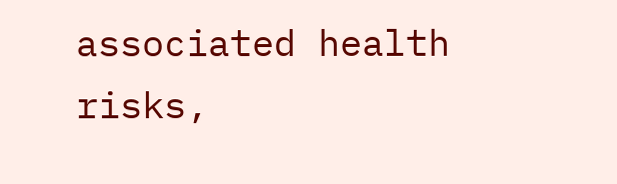associated health risks,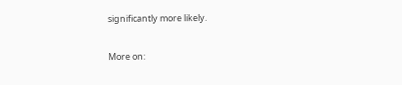significantly more likely.

More on: